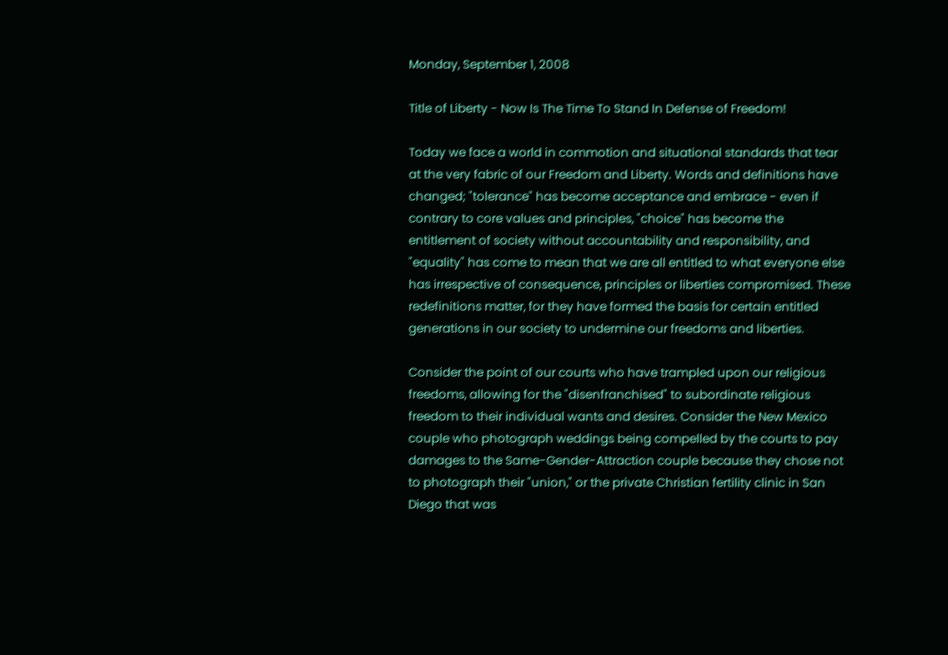Monday, September 1, 2008

Title of Liberty - Now Is The Time To Stand In Defense of Freedom!

Today we face a world in commotion and situational standards that tear at the very fabric of our Freedom and Liberty. Words and definitions have changed; "tolerance" has become acceptance and embrace - even if contrary to core values and principles, "choice" has become the entitlement of society without accountability and responsibility, and "equality" has come to mean that we are all entitled to what everyone else has irrespective of consequence, principles or liberties compromised. These redefinitions matter, for they have formed the basis for certain entitled generations in our society to undermine our freedoms and liberties.

Consider the point of our courts who have trampled upon our religious freedoms, allowing for the "disenfranchised" to subordinate religious freedom to their individual wants and desires. Consider the New Mexico couple who photograph weddings being compelled by the courts to pay damages to the Same-Gender-Attraction couple because they chose not to photograph their "union," or the private Christian fertility clinic in San Diego that was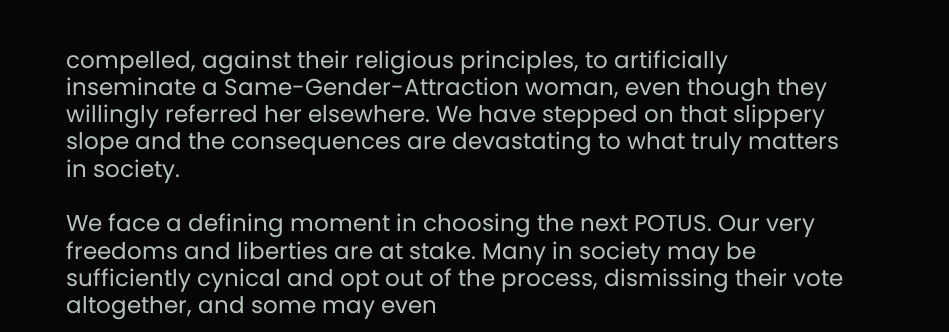compelled, against their religious principles, to artificially inseminate a Same-Gender-Attraction woman, even though they willingly referred her elsewhere. We have stepped on that slippery slope and the consequences are devastating to what truly matters in society.

We face a defining moment in choosing the next POTUS. Our very freedoms and liberties are at stake. Many in society may be sufficiently cynical and opt out of the process, dismissing their vote altogether, and some may even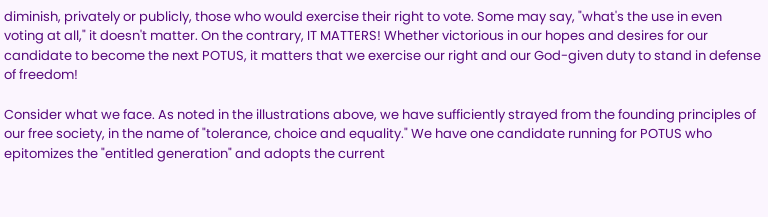diminish, privately or publicly, those who would exercise their right to vote. Some may say, "what's the use in even voting at all," it doesn't matter. On the contrary, IT MATTERS! Whether victorious in our hopes and desires for our candidate to become the next POTUS, it matters that we exercise our right and our God-given duty to stand in defense of freedom!

Consider what we face. As noted in the illustrations above, we have sufficiently strayed from the founding principles of our free society, in the name of "tolerance, choice and equality." We have one candidate running for POTUS who epitomizes the "entitled generation" and adopts the current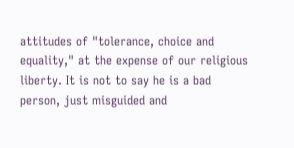attitudes of "tolerance, choice and equality," at the expense of our religious liberty. It is not to say he is a bad person, just misguided and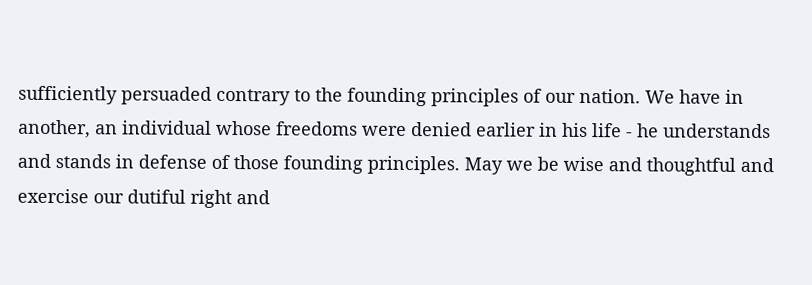sufficiently persuaded contrary to the founding principles of our nation. We have in another, an individual whose freedoms were denied earlier in his life - he understands and stands in defense of those founding principles. May we be wise and thoughtful and exercise our dutiful right and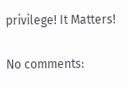privilege! It Matters!

No comments: